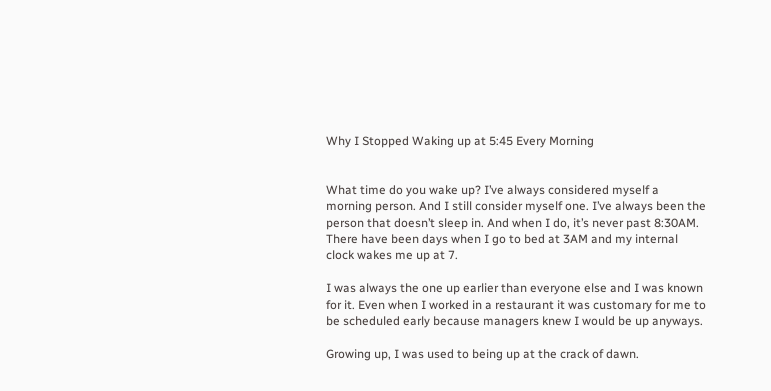Why I Stopped Waking up at 5:45 Every Morning


What time do you wake up? I’ve always considered myself a morning person. And I still consider myself one. I’ve always been the person that doesn’t sleep in. And when I do, it’s never past 8:30AM. There have been days when I go to bed at 3AM and my internal clock wakes me up at 7.

I was always the one up earlier than everyone else and I was known for it. Even when I worked in a restaurant it was customary for me to be scheduled early because managers knew I would be up anyways.

Growing up, I was used to being up at the crack of dawn.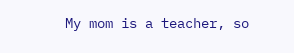My mom is a teacher, so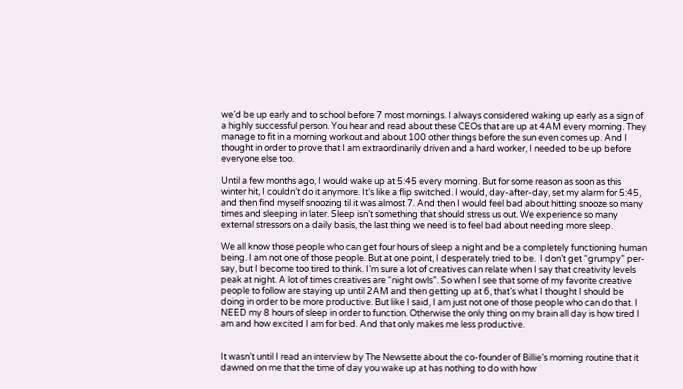we’d be up early and to school before 7 most mornings. I always considered waking up early as a sign of a highly successful person. You hear and read about these CEOs that are up at 4AM every morning. They manage to fit in a morning workout and about 100 other things before the sun even comes up. And I thought in order to prove that I am extraordinarily driven and a hard worker, I needed to be up before everyone else too.

Until a few months ago, I would wake up at 5:45 every morning. But for some reason as soon as this winter hit, I couldn’t do it anymore. It’s like a flip switched. I would, day-after-day, set my alarm for 5:45, and then find myself snoozing til it was almost 7. And then I would feel bad about hitting snooze so many times and sleeping in later. Sleep isn’t something that should stress us out. We experience so many external stressors on a daily basis, the last thing we need is to feel bad about needing more sleep.

We all know those people who can get four hours of sleep a night and be a completely functioning human being. I am not one of those people. But at one point, I desperately tried to be.  I don’t get “grumpy” per-say, but I become too tired to think. I’m sure a lot of creatives can relate when I say that creativity levels peak at night. A lot of times creatives are “night owls”. So when I see that some of my favorite creative people to follow are staying up until 2AM and then getting up at 6, that’s what I thought I should be doing in order to be more productive. But like I said, I am just not one of those people who can do that. I NEED my 8 hours of sleep in order to function. Otherwise the only thing on my brain all day is how tired I am and how excited I am for bed. And that only makes me less productive.


It wasn’t until I read an interview by The Newsette about the co-founder of Billie’s morning routine that it dawned on me that the time of day you wake up at has nothing to do with how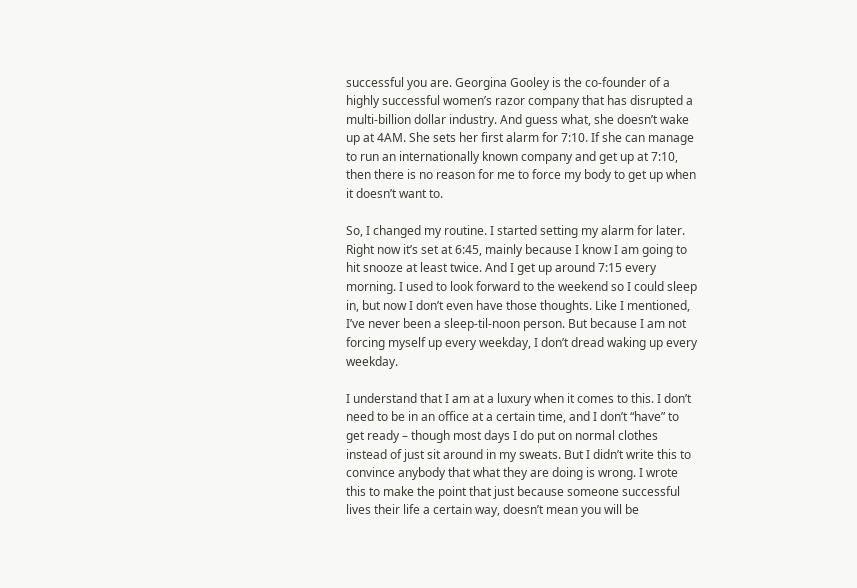successful you are. Georgina Gooley is the co-founder of a highly successful women’s razor company that has disrupted a multi-billion dollar industry. And guess what, she doesn’t wake up at 4AM. She sets her first alarm for 7:10. If she can manage to run an internationally known company and get up at 7:10, then there is no reason for me to force my body to get up when it doesn’t want to.

So, I changed my routine. I started setting my alarm for later. Right now it’s set at 6:45, mainly because I know I am going to hit snooze at least twice. And I get up around 7:15 every morning. I used to look forward to the weekend so I could sleep in, but now I don’t even have those thoughts. Like I mentioned, I’ve never been a sleep-til-noon person. But because I am not forcing myself up every weekday, I don’t dread waking up every weekday.

I understand that I am at a luxury when it comes to this. I don’t need to be in an office at a certain time, and I don’t “have” to get ready – though most days I do put on normal clothes instead of just sit around in my sweats. But I didn’t write this to convince anybody that what they are doing is wrong. I wrote this to make the point that just because someone successful lives their life a certain way, doesn’t mean you will be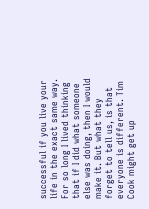successful if you live your life in the exact same way. For so long I lived thinking that if I did what someone else was doing, then I would make it. But what they forget to tell us, is that everyone is different. Tim Cook might get up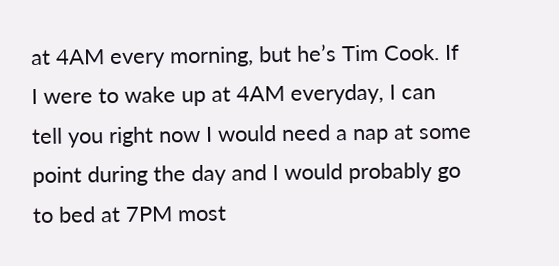at 4AM every morning, but he’s Tim Cook. If I were to wake up at 4AM everyday, I can tell you right now I would need a nap at some point during the day and I would probably go to bed at 7PM most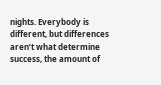nights. Everybody is different, but differences aren’t what determine success, the amount of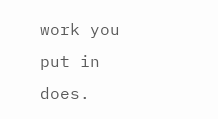work you put in does.